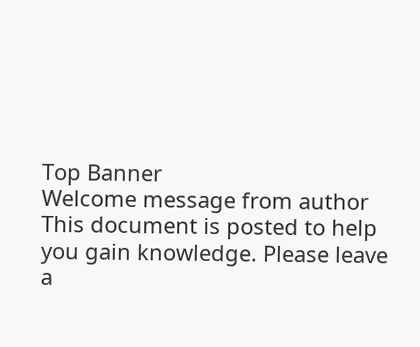Top Banner
Welcome message from author
This document is posted to help you gain knowledge. Please leave a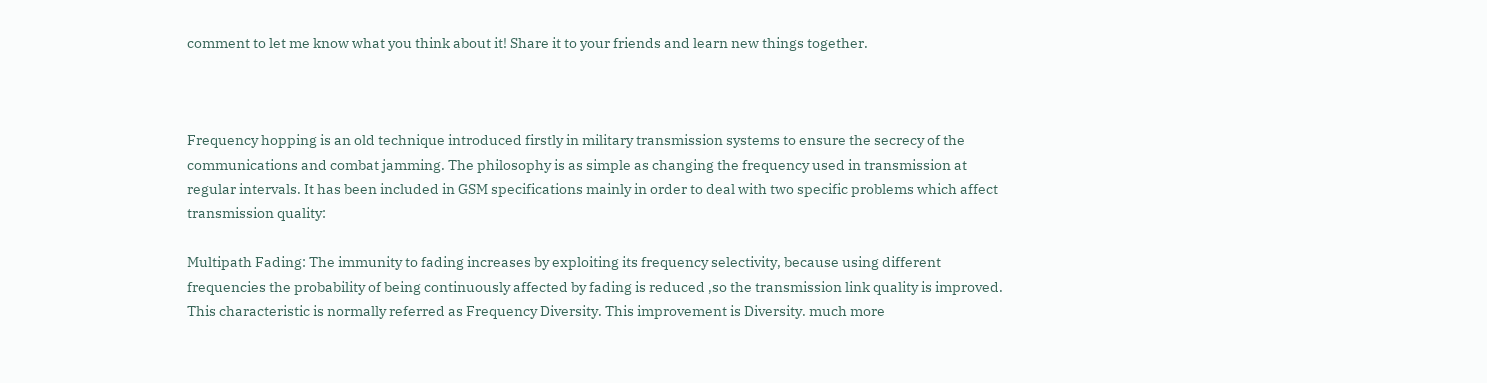comment to let me know what you think about it! Share it to your friends and learn new things together.



Frequency hopping is an old technique introduced firstly in military transmission systems to ensure the secrecy of the communications and combat jamming. The philosophy is as simple as changing the frequency used in transmission at regular intervals. It has been included in GSM specifications mainly in order to deal with two specific problems which affect transmission quality:

Multipath Fading: The immunity to fading increases by exploiting its frequency selectivity, because using different frequencies the probability of being continuously affected by fading is reduced ,so the transmission link quality is improved. This characteristic is normally referred as Frequency Diversity. This improvement is Diversity. much more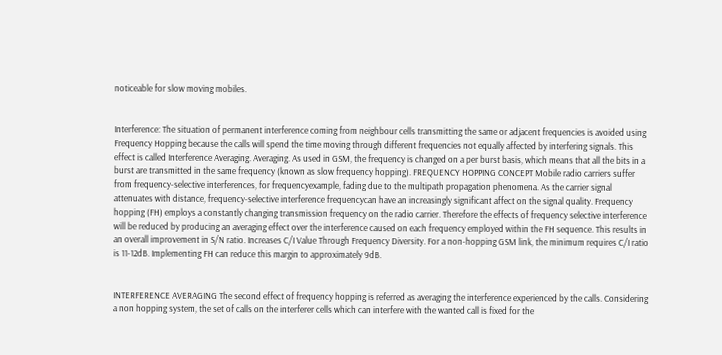noticeable for slow moving mobiles.


Interference: The situation of permanent interference coming from neighbour cells transmitting the same or adjacent frequencies is avoided using Frequency Hopping because the calls will spend the time moving through different frequencies not equally affected by interfering signals. This effect is called Interference Averaging. Averaging. As used in GSM, the frequency is changed on a per burst basis, which means that all the bits in a burst are transmitted in the same frequency (known as slow frequency hopping). FREQUENCY HOPPING CONCEPT Mobile radio carriers suffer from frequency-selective interferences, for frequencyexample, fading due to the multipath propagation phenomena. As the carrier signal attenuates with distance, frequency-selective interference frequencycan have an increasingly significant affect on the signal quality. Frequency hopping (FH) employs a constantly changing transmission frequency on the radio carrier. Therefore the effects of frequency selective interference will be reduced by producing an averaging effect over the interference caused on each frequency employed within the FH sequence. This results in an overall improvement in S/N ratio. Increases C/I Value Through Frequency Diversity. For a non-hopping GSM link, the minimum requires C/I ratio is 11-12dB. Implementing FH can reduce this margin to approximately 9dB.


INTERFERENCE AVERAGING The second effect of frequency hopping is referred as averaging the interference experienced by the calls. Considering a non hopping system, the set of calls on the interferer cells which can interfere with the wanted call is fixed for the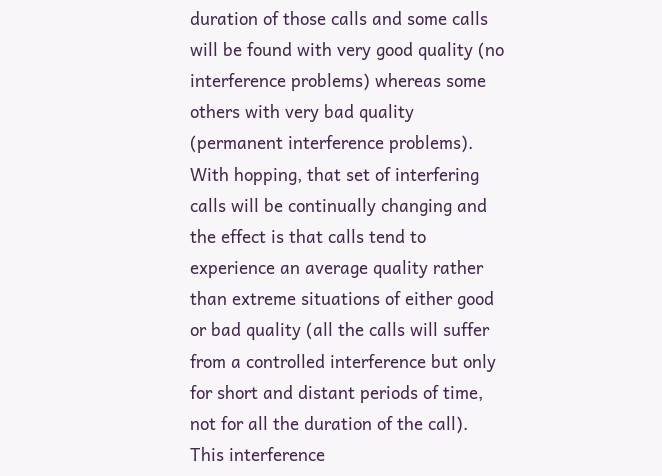duration of those calls and some calls will be found with very good quality (no interference problems) whereas some others with very bad quality (permanent interference problems). With hopping, that set of interfering calls will be continually changing and the effect is that calls tend to experience an average quality rather than extreme situations of either good or bad quality (all the calls will suffer from a controlled interference but only for short and distant periods of time, not for all the duration of the call). This interference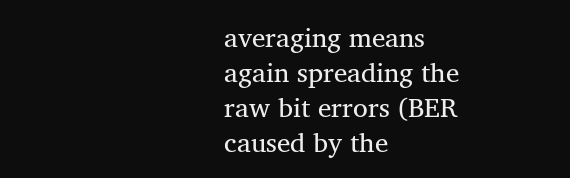averaging means again spreading the raw bit errors (BER caused by the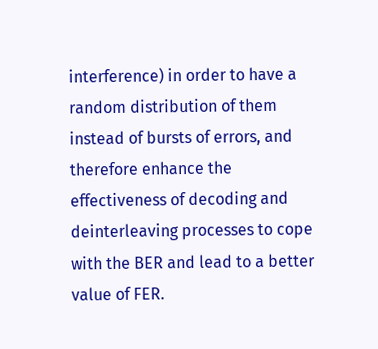interference) in order to have a random distribution of them instead of bursts of errors, and therefore enhance the effectiveness of decoding and deinterleaving processes to cope with the BER and lead to a better value of FER.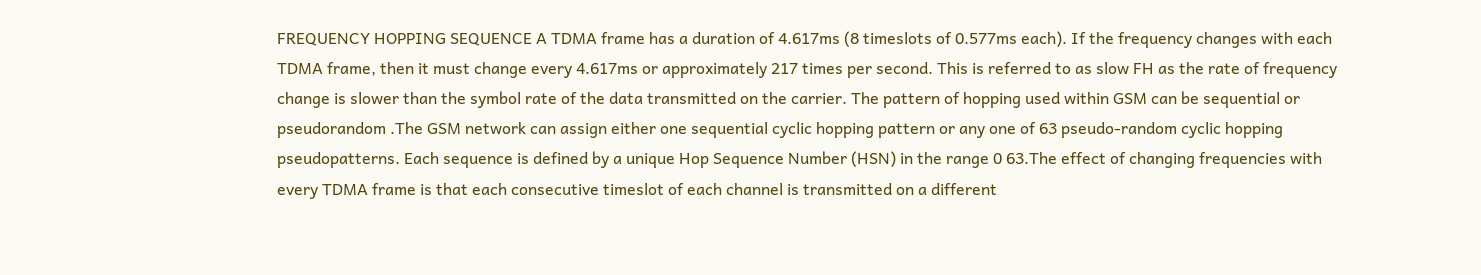FREQUENCY HOPPING SEQUENCE A TDMA frame has a duration of 4.617ms (8 timeslots of 0.577ms each). If the frequency changes with each TDMA frame, then it must change every 4.617ms or approximately 217 times per second. This is referred to as slow FH as the rate of frequency change is slower than the symbol rate of the data transmitted on the carrier. The pattern of hopping used within GSM can be sequential or pseudorandom .The GSM network can assign either one sequential cyclic hopping pattern or any one of 63 pseudo-random cyclic hopping pseudopatterns. Each sequence is defined by a unique Hop Sequence Number (HSN) in the range 0 63.The effect of changing frequencies with every TDMA frame is that each consecutive timeslot of each channel is transmitted on a different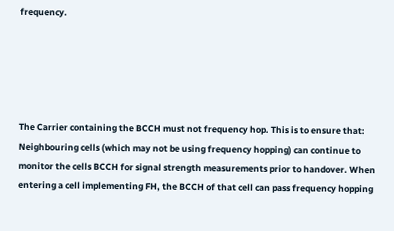frequency.





The Carrier containing the BCCH must not frequency hop. This is to ensure that: Neighbouring cells (which may not be using frequency hopping) can continue to monitor the cells BCCH for signal strength measurements prior to handover. When entering a cell implementing FH, the BCCH of that cell can pass frequency hopping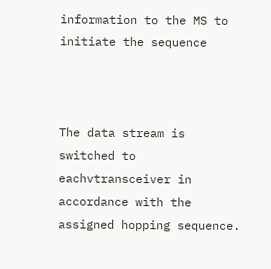information to the MS to initiate the sequence



The data stream is switched to eachvtransceiver in accordance with the assigned hopping sequence.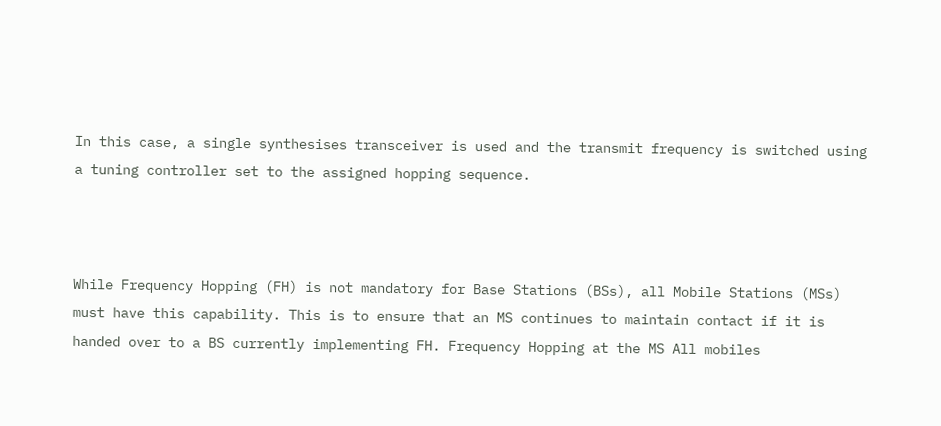In this case, a single synthesises transceiver is used and the transmit frequency is switched using a tuning controller set to the assigned hopping sequence.



While Frequency Hopping (FH) is not mandatory for Base Stations (BSs), all Mobile Stations (MSs) must have this capability. This is to ensure that an MS continues to maintain contact if it is handed over to a BS currently implementing FH. Frequency Hopping at the MS All mobiles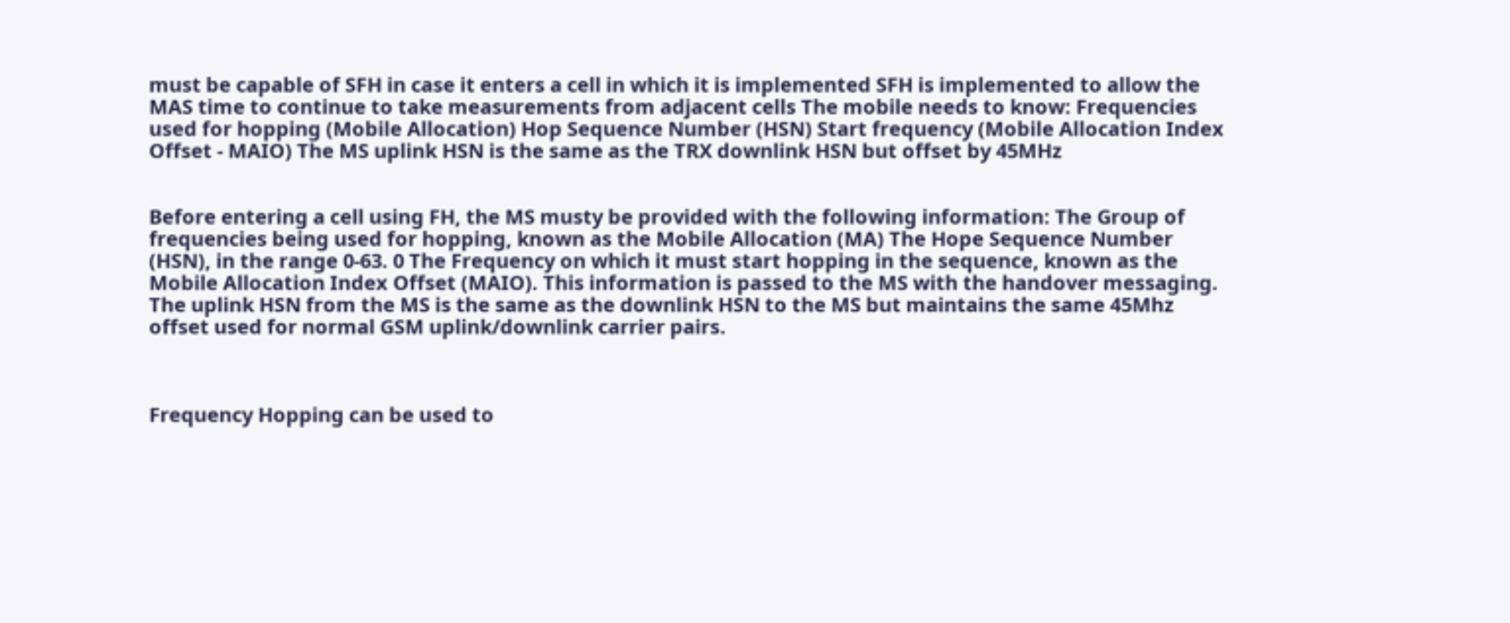must be capable of SFH in case it enters a cell in which it is implemented SFH is implemented to allow the MAS time to continue to take measurements from adjacent cells The mobile needs to know: Frequencies used for hopping (Mobile Allocation) Hop Sequence Number (HSN) Start frequency (Mobile Allocation Index Offset - MAIO) The MS uplink HSN is the same as the TRX downlink HSN but offset by 45MHz


Before entering a cell using FH, the MS musty be provided with the following information: The Group of frequencies being used for hopping, known as the Mobile Allocation (MA) The Hope Sequence Number (HSN), in the range 0-63. 0 The Frequency on which it must start hopping in the sequence, known as the Mobile Allocation Index Offset (MAIO). This information is passed to the MS with the handover messaging. The uplink HSN from the MS is the same as the downlink HSN to the MS but maintains the same 45Mhz offset used for normal GSM uplink/downlink carrier pairs.



Frequency Hopping can be used to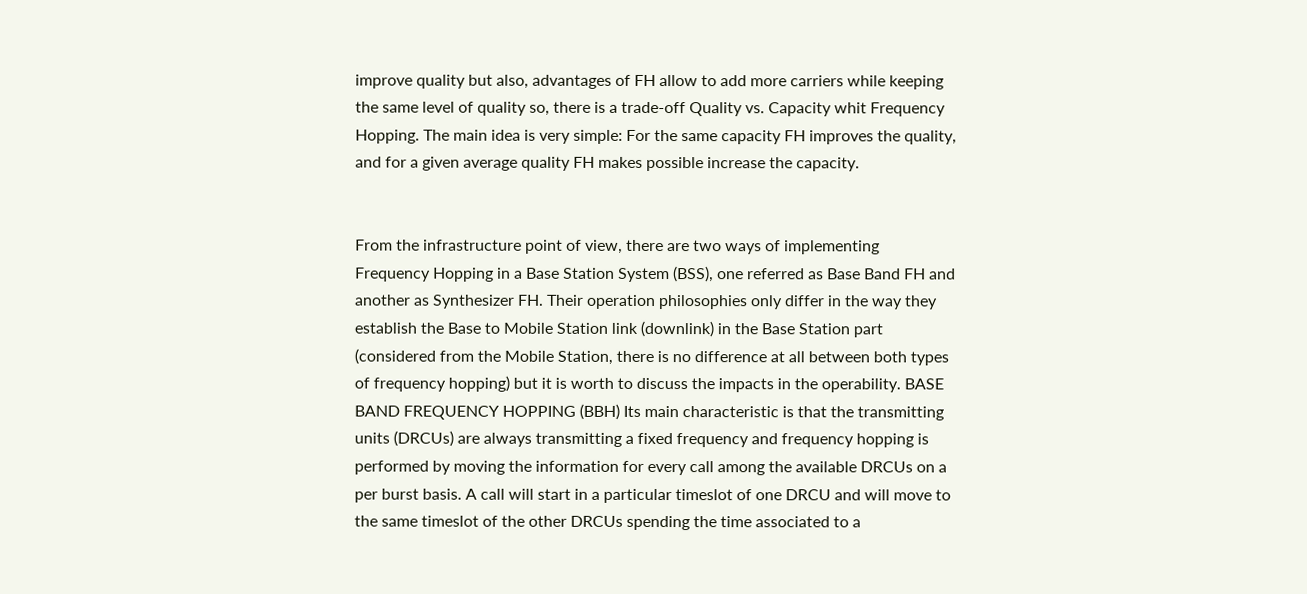improve quality but also, advantages of FH allow to add more carriers while keeping the same level of quality so, there is a trade-off Quality vs. Capacity whit Frequency Hopping. The main idea is very simple: For the same capacity FH improves the quality, and for a given average quality FH makes possible increase the capacity.


From the infrastructure point of view, there are two ways of implementing Frequency Hopping in a Base Station System (BSS), one referred as Base Band FH and another as Synthesizer FH. Their operation philosophies only differ in the way they establish the Base to Mobile Station link (downlink) in the Base Station part (considered from the Mobile Station, there is no difference at all between both types of frequency hopping) but it is worth to discuss the impacts in the operability. BASE BAND FREQUENCY HOPPING (BBH) Its main characteristic is that the transmitting units (DRCUs) are always transmitting a fixed frequency and frequency hopping is performed by moving the information for every call among the available DRCUs on a per burst basis. A call will start in a particular timeslot of one DRCU and will move to the same timeslot of the other DRCUs spending the time associated to a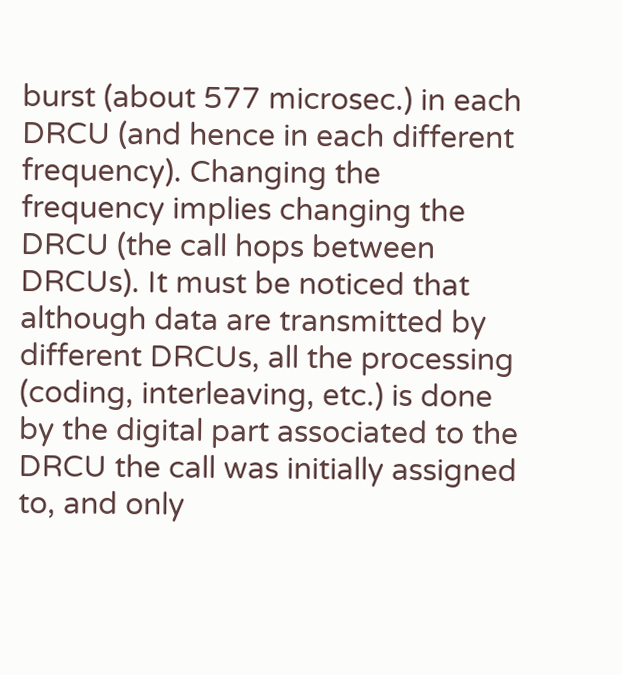burst (about 577 microsec.) in each DRCU (and hence in each different frequency). Changing the frequency implies changing the DRCU (the call hops between DRCUs). It must be noticed that although data are transmitted by different DRCUs, all the processing (coding, interleaving, etc.) is done by the digital part associated to the DRCU the call was initially assigned to, and only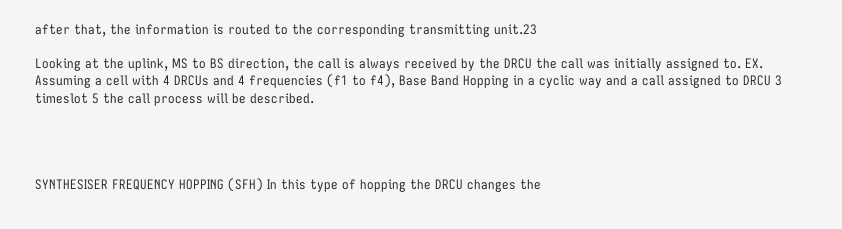after that, the information is routed to the corresponding transmitting unit.23

Looking at the uplink, MS to BS direction, the call is always received by the DRCU the call was initially assigned to. EX. Assuming a cell with 4 DRCUs and 4 frequencies (f1 to f4), Base Band Hopping in a cyclic way and a call assigned to DRCU 3 timeslot 5 the call process will be described.




SYNTHESISER FREQUENCY HOPPING (SFH) In this type of hopping the DRCU changes the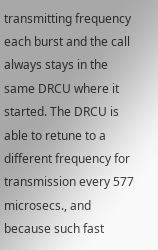transmitting frequency each burst and the call always stays in the same DRCU where it started. The DRCU is able to retune to a different frequency for transmission every 577 microsecs., and because such fast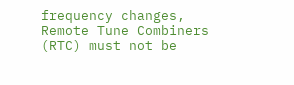frequency changes, Remote Tune Combiners (RTC) must not be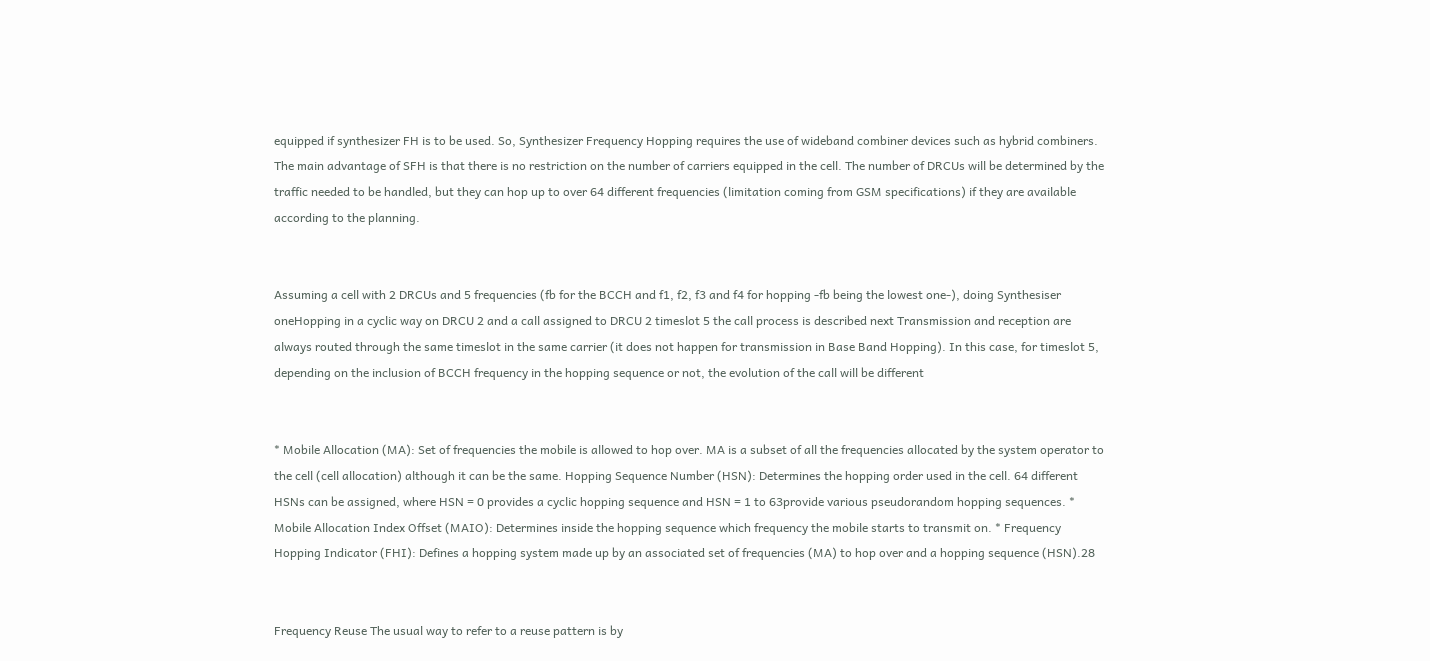equipped if synthesizer FH is to be used. So, Synthesizer Frequency Hopping requires the use of wideband combiner devices such as hybrid combiners. The main advantage of SFH is that there is no restriction on the number of carriers equipped in the cell. The number of DRCUs will be determined by the traffic needed to be handled, but they can hop up to over 64 different frequencies (limitation coming from GSM specifications) if they are available according to the planning.


Assuming a cell with 2 DRCUs and 5 frequencies (fb for the BCCH and f1, f2, f3 and f4 for hopping -fb being the lowest one-), doing Synthesiser oneHopping in a cyclic way on DRCU 2 and a call assigned to DRCU 2 timeslot 5 the call process is described next Transmission and reception are always routed through the same timeslot in the same carrier (it does not happen for transmission in Base Band Hopping). In this case, for timeslot 5, depending on the inclusion of BCCH frequency in the hopping sequence or not, the evolution of the call will be different


* Mobile Allocation (MA): Set of frequencies the mobile is allowed to hop over. MA is a subset of all the frequencies allocated by the system operator to the cell (cell allocation) although it can be the same. Hopping Sequence Number (HSN): Determines the hopping order used in the cell. 64 different HSNs can be assigned, where HSN = 0 provides a cyclic hopping sequence and HSN = 1 to 63provide various pseudorandom hopping sequences. * Mobile Allocation Index Offset (MAIO): Determines inside the hopping sequence which frequency the mobile starts to transmit on. * Frequency Hopping Indicator (FHI): Defines a hopping system made up by an associated set of frequencies (MA) to hop over and a hopping sequence (HSN).28


Frequency Reuse The usual way to refer to a reuse pattern is by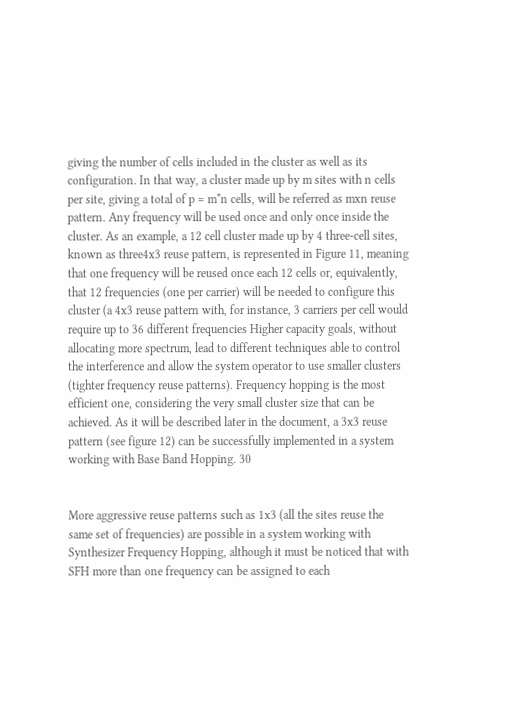giving the number of cells included in the cluster as well as its configuration. In that way, a cluster made up by m sites with n cells per site, giving a total of p = m*n cells, will be referred as mxn reuse pattern. Any frequency will be used once and only once inside the cluster. As an example, a 12 cell cluster made up by 4 three-cell sites, known as three4x3 reuse pattern, is represented in Figure 11, meaning that one frequency will be reused once each 12 cells or, equivalently, that 12 frequencies (one per carrier) will be needed to configure this cluster (a 4x3 reuse pattern with, for instance, 3 carriers per cell would require up to 36 different frequencies Higher capacity goals, without allocating more spectrum, lead to different techniques able to control the interference and allow the system operator to use smaller clusters (tighter frequency reuse patterns). Frequency hopping is the most efficient one, considering the very small cluster size that can be achieved. As it will be described later in the document, a 3x3 reuse pattern (see figure 12) can be successfully implemented in a system working with Base Band Hopping. 30


More aggressive reuse patterns such as 1x3 (all the sites reuse the same set of frequencies) are possible in a system working with Synthesizer Frequency Hopping, although it must be noticed that with SFH more than one frequency can be assigned to each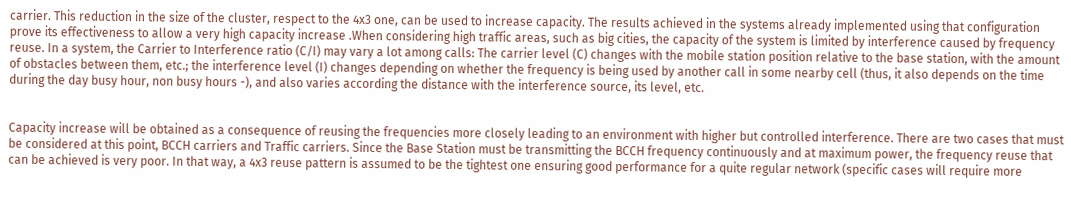carrier. This reduction in the size of the cluster, respect to the 4x3 one, can be used to increase capacity. The results achieved in the systems already implemented using that configuration prove its effectiveness to allow a very high capacity increase .When considering high traffic areas, such as big cities, the capacity of the system is limited by interference caused by frequency reuse. In a system, the Carrier to Interference ratio (C/I) may vary a lot among calls: The carrier level (C) changes with the mobile station position relative to the base station, with the amount of obstacles between them, etc.; the interference level (I) changes depending on whether the frequency is being used by another call in some nearby cell (thus, it also depends on the time during the day busy hour, non busy hours -), and also varies according the distance with the interference source, its level, etc.


Capacity increase will be obtained as a consequence of reusing the frequencies more closely leading to an environment with higher but controlled interference. There are two cases that must be considered at this point, BCCH carriers and Traffic carriers. Since the Base Station must be transmitting the BCCH frequency continuously and at maximum power, the frequency reuse that can be achieved is very poor. In that way, a 4x3 reuse pattern is assumed to be the tightest one ensuring good performance for a quite regular network (specific cases will require more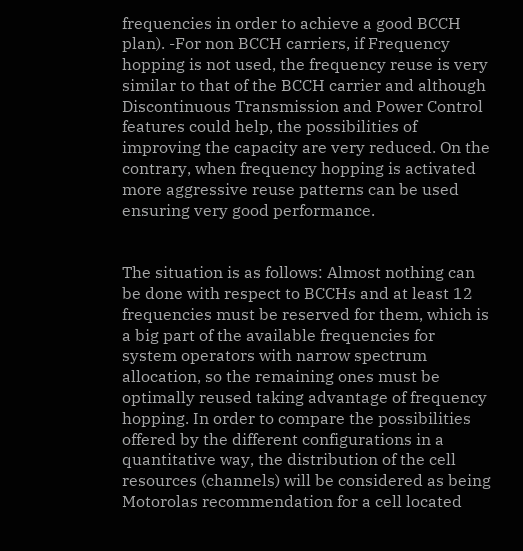frequencies in order to achieve a good BCCH plan). -For non BCCH carriers, if Frequency hopping is not used, the frequency reuse is very similar to that of the BCCH carrier and although Discontinuous Transmission and Power Control features could help, the possibilities of improving the capacity are very reduced. On the contrary, when frequency hopping is activated more aggressive reuse patterns can be used ensuring very good performance.


The situation is as follows: Almost nothing can be done with respect to BCCHs and at least 12 frequencies must be reserved for them, which is a big part of the available frequencies for system operators with narrow spectrum allocation, so the remaining ones must be optimally reused taking advantage of frequency hopping. In order to compare the possibilities offered by the different configurations in a quantitative way, the distribution of the cell resources (channels) will be considered as being Motorolas recommendation for a cell located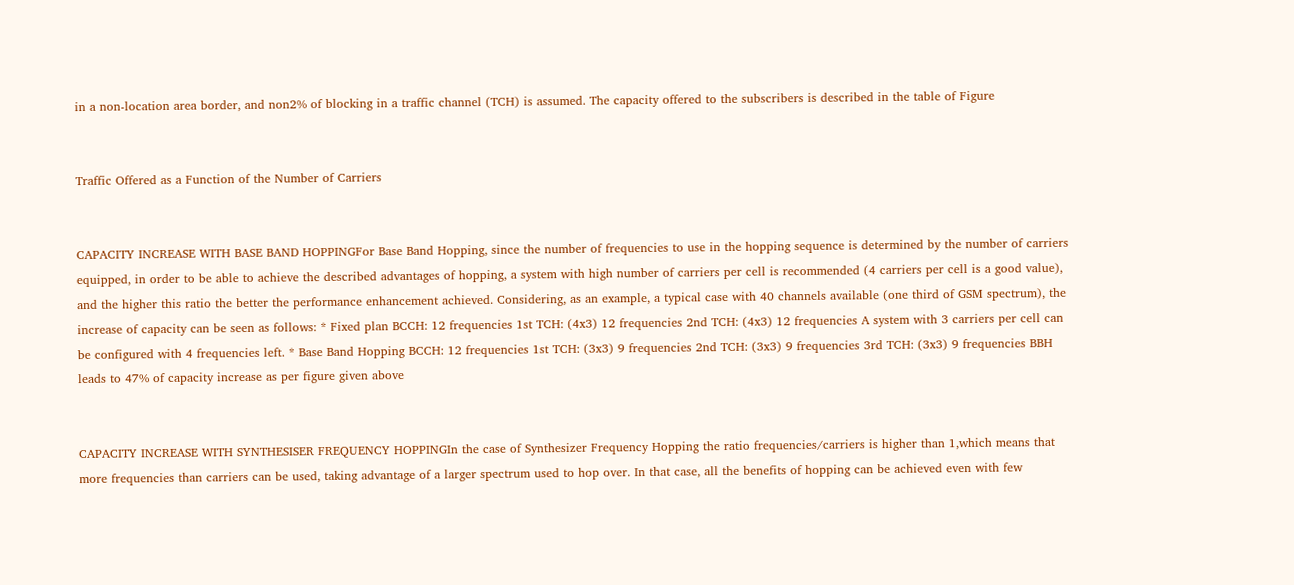in a non-location area border, and non2% of blocking in a traffic channel (TCH) is assumed. The capacity offered to the subscribers is described in the table of Figure


Traffic Offered as a Function of the Number of Carriers


CAPACITY INCREASE WITH BASE BAND HOPPINGFor Base Band Hopping, since the number of frequencies to use in the hopping sequence is determined by the number of carriers equipped, in order to be able to achieve the described advantages of hopping, a system with high number of carriers per cell is recommended (4 carriers per cell is a good value), and the higher this ratio the better the performance enhancement achieved. Considering, as an example, a typical case with 40 channels available (one third of GSM spectrum), the increase of capacity can be seen as follows: * Fixed plan BCCH: 12 frequencies 1st TCH: (4x3) 12 frequencies 2nd TCH: (4x3) 12 frequencies A system with 3 carriers per cell can be configured with 4 frequencies left. * Base Band Hopping BCCH: 12 frequencies 1st TCH: (3x3) 9 frequencies 2nd TCH: (3x3) 9 frequencies 3rd TCH: (3x3) 9 frequencies BBH leads to 47% of capacity increase as per figure given above


CAPACITY INCREASE WITH SYNTHESISER FREQUENCY HOPPINGIn the case of Synthesizer Frequency Hopping the ratio frequencies/carriers is higher than 1,which means that more frequencies than carriers can be used, taking advantage of a larger spectrum used to hop over. In that case, all the benefits of hopping can be achieved even with few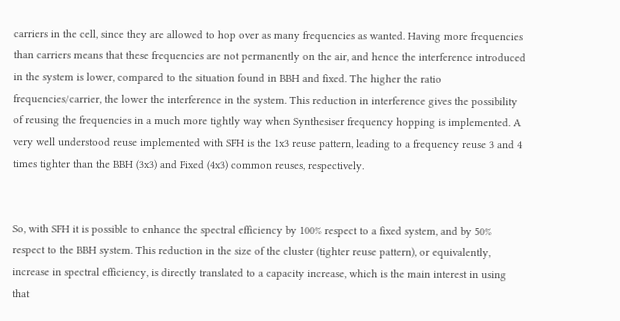carriers in the cell, since they are allowed to hop over as many frequencies as wanted. Having more frequencies than carriers means that these frequencies are not permanently on the air, and hence the interference introduced in the system is lower, compared to the situation found in BBH and fixed. The higher the ratio frequencies/carrier, the lower the interference in the system. This reduction in interference gives the possibility of reusing the frequencies in a much more tightly way when Synthesiser frequency hopping is implemented. A very well understood reuse implemented with SFH is the 1x3 reuse pattern, leading to a frequency reuse 3 and 4 times tighter than the BBH (3x3) and Fixed (4x3) common reuses, respectively.


So, with SFH it is possible to enhance the spectral efficiency by 100% respect to a fixed system, and by 50% respect to the BBH system. This reduction in the size of the cluster (tighter reuse pattern), or equivalently, increase in spectral efficiency, is directly translated to a capacity increase, which is the main interest in using that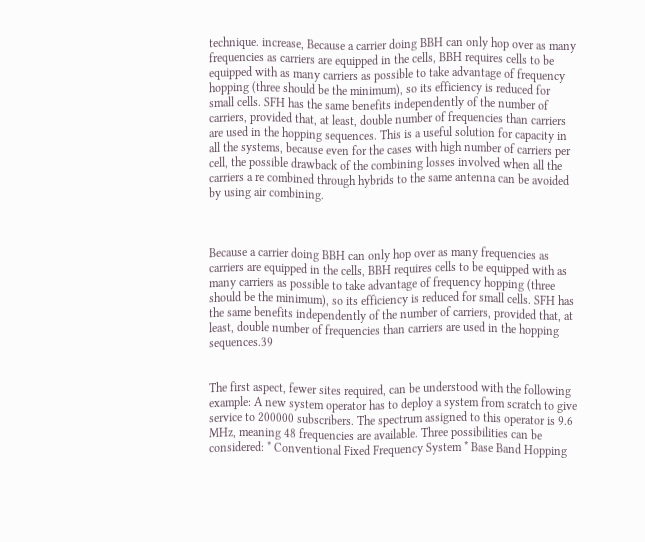technique. increase, Because a carrier doing BBH can only hop over as many frequencies as carriers are equipped in the cells, BBH requires cells to be equipped with as many carriers as possible to take advantage of frequency hopping (three should be the minimum), so its efficiency is reduced for small cells. SFH has the same benefits independently of the number of carriers, provided that, at least, double number of frequencies than carriers are used in the hopping sequences. This is a useful solution for capacity in all the systems, because even for the cases with high number of carriers per cell, the possible drawback of the combining losses involved when all the carriers a re combined through hybrids to the same antenna can be avoided by using air combining.



Because a carrier doing BBH can only hop over as many frequencies as carriers are equipped in the cells, BBH requires cells to be equipped with as many carriers as possible to take advantage of frequency hopping (three should be the minimum), so its efficiency is reduced for small cells. SFH has the same benefits independently of the number of carriers, provided that, at least, double number of frequencies than carriers are used in the hopping sequences.39


The first aspect, fewer sites required, can be understood with the following example: A new system operator has to deploy a system from scratch to give service to 200000 subscribers. The spectrum assigned to this operator is 9.6 MHz, meaning 48 frequencies are available. Three possibilities can be considered: * Conventional Fixed Frequency System * Base Band Hopping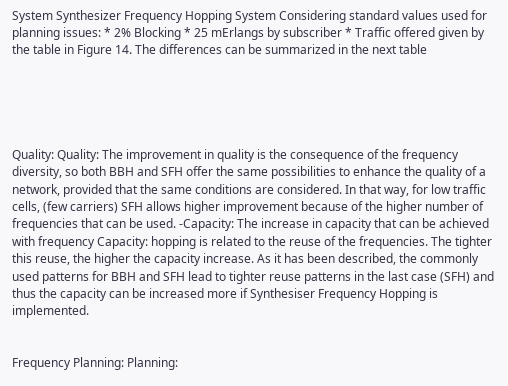System Synthesizer Frequency Hopping System Considering standard values used for planning issues: * 2% Blocking * 25 mErlangs by subscriber * Traffic offered given by the table in Figure 14. The differences can be summarized in the next table





Quality: Quality: The improvement in quality is the consequence of the frequency diversity, so both BBH and SFH offer the same possibilities to enhance the quality of a network, provided that the same conditions are considered. In that way, for low traffic cells, (few carriers) SFH allows higher improvement because of the higher number of frequencies that can be used. -Capacity: The increase in capacity that can be achieved with frequency Capacity: hopping is related to the reuse of the frequencies. The tighter this reuse, the higher the capacity increase. As it has been described, the commonly used patterns for BBH and SFH lead to tighter reuse patterns in the last case (SFH) and thus the capacity can be increased more if Synthesiser Frequency Hopping is implemented.


Frequency Planning: Planning: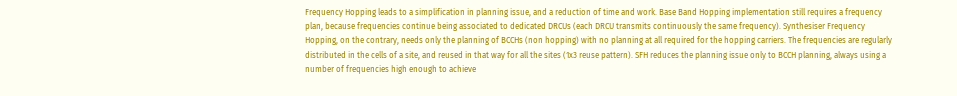Frequency Hopping leads to a simplification in planning issue, and a reduction of time and work. Base Band Hopping implementation still requires a frequency plan, because frequencies continue being associated to dedicated DRCUs (each DRCU transmits continuously the same frequency). Synthesiser Frequency Hopping, on the contrary, needs only the planning of BCCHs (non hopping) with no planning at all required for the hopping carriers. The frequencies are regularly distributed in the cells of a site, and reused in that way for all the sites (1x3 reuse pattern). SFH reduces the planning issue only to BCCH planning, always using a number of frequencies high enough to achieve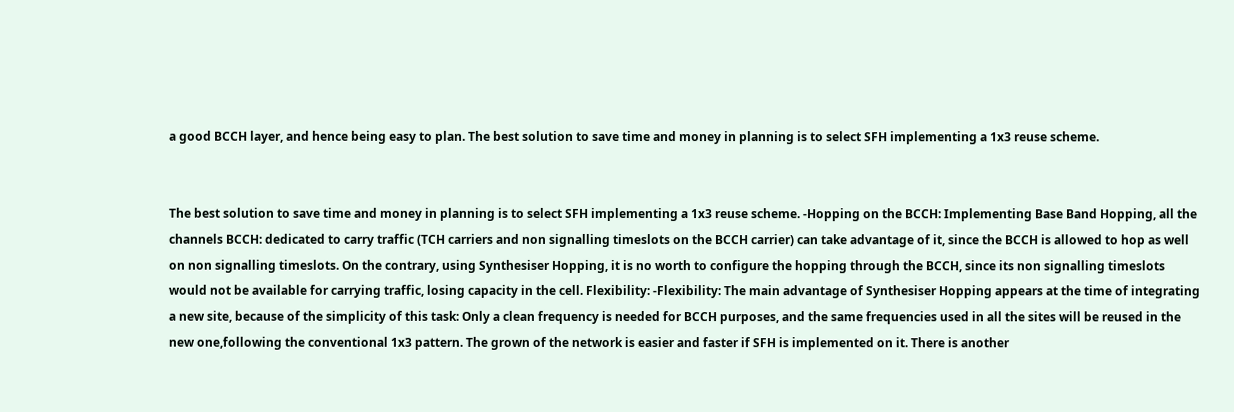a good BCCH layer, and hence being easy to plan. The best solution to save time and money in planning is to select SFH implementing a 1x3 reuse scheme.


The best solution to save time and money in planning is to select SFH implementing a 1x3 reuse scheme. -Hopping on the BCCH: Implementing Base Band Hopping, all the channels BCCH: dedicated to carry traffic (TCH carriers and non signalling timeslots on the BCCH carrier) can take advantage of it, since the BCCH is allowed to hop as well on non signalling timeslots. On the contrary, using Synthesiser Hopping, it is no worth to configure the hopping through the BCCH, since its non signalling timeslots would not be available for carrying traffic, losing capacity in the cell. Flexibility: -Flexibility: The main advantage of Synthesiser Hopping appears at the time of integrating a new site, because of the simplicity of this task: Only a clean frequency is needed for BCCH purposes, and the same frequencies used in all the sites will be reused in the new one,following the conventional 1x3 pattern. The grown of the network is easier and faster if SFH is implemented on it. There is another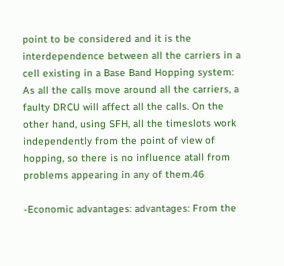point to be considered and it is the interdependence between all the carriers in a cell existing in a Base Band Hopping system: As all the calls move around all the carriers, a faulty DRCU will affect all the calls. On the other hand, using SFH, all the timeslots work independently from the point of view of hopping, so there is no influence atall from problems appearing in any of them.46

-Economic advantages: advantages: From the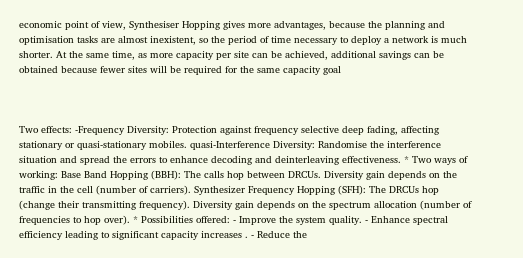economic point of view, Synthesiser Hopping gives more advantages, because the planning and optimisation tasks are almost inexistent, so the period of time necessary to deploy a network is much shorter. At the same time, as more capacity per site can be achieved, additional savings can be obtained because fewer sites will be required for the same capacity goal



Two effects: -Frequency Diversity: Protection against frequency selective deep fading, affecting stationary or quasi-stationary mobiles. quasi-Interference Diversity: Randomise the interference situation and spread the errors to enhance decoding and deinterleaving effectiveness. * Two ways of working: Base Band Hopping (BBH): The calls hop between DRCUs. Diversity gain depends on the traffic in the cell (number of carriers). Synthesizer Frequency Hopping (SFH): The DRCUs hop (change their transmitting frequency). Diversity gain depends on the spectrum allocation (number of frequencies to hop over). * Possibilities offered: - Improve the system quality. - Enhance spectral efficiency leading to significant capacity increases . - Reduce the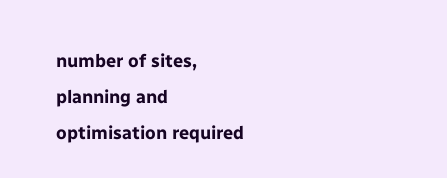number of sites, planning and optimisation required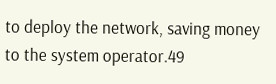to deploy the network, saving money to the system operator.49